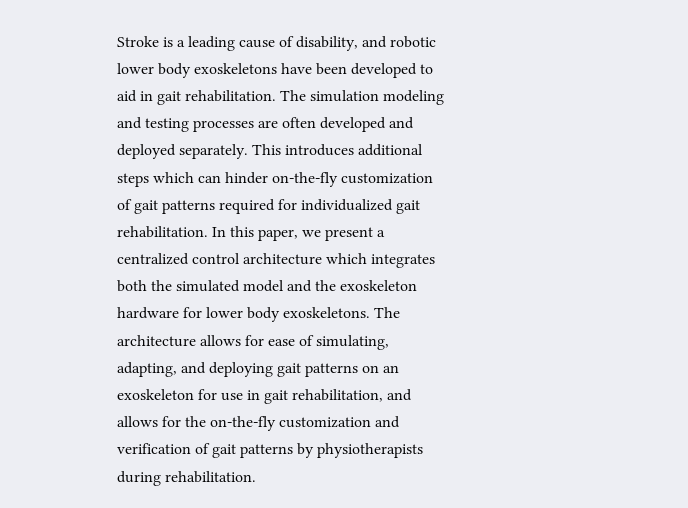Stroke is a leading cause of disability, and robotic lower body exoskeletons have been developed to aid in gait rehabilitation. The simulation modeling and testing processes are often developed and deployed separately. This introduces additional steps which can hinder on-the-fly customization of gait patterns required for individualized gait rehabilitation. In this paper, we present a centralized control architecture which integrates both the simulated model and the exoskeleton hardware for lower body exoskeletons. The architecture allows for ease of simulating, adapting, and deploying gait patterns on an exoskeleton for use in gait rehabilitation, and allows for the on-the-fly customization and verification of gait patterns by physiotherapists during rehabilitation.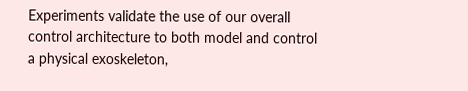Experiments validate the use of our overall control architecture to both model and control a physical exoskeleton,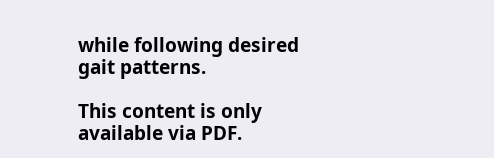while following desired gait patterns.

This content is only available via PDF.